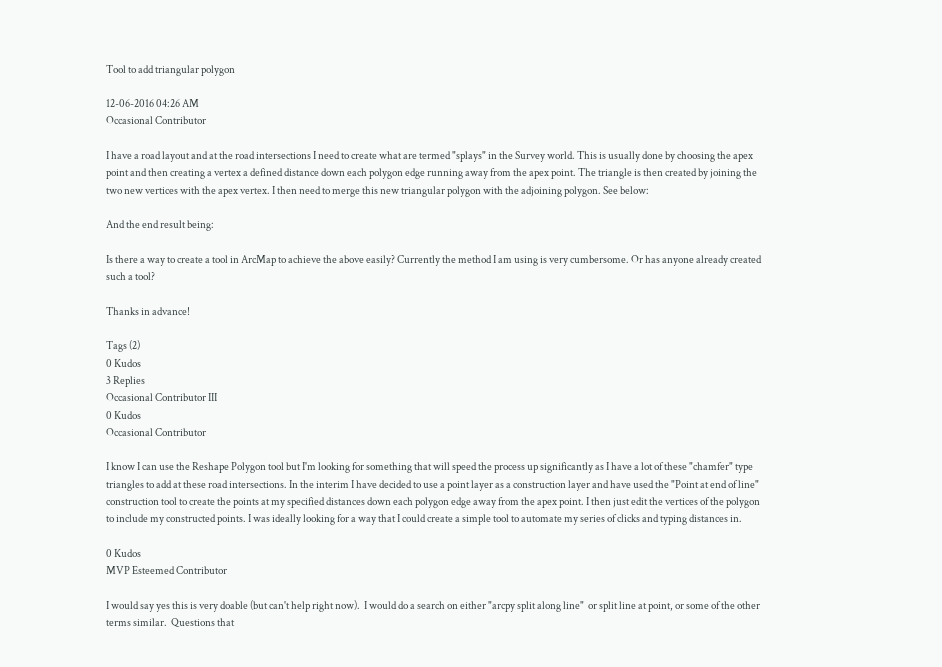Tool to add triangular polygon

12-06-2016 04:26 AM
Occasional Contributor

I have a road layout and at the road intersections I need to create what are termed "splays" in the Survey world. This is usually done by choosing the apex point and then creating a vertex a defined distance down each polygon edge running away from the apex point. The triangle is then created by joining the two new vertices with the apex vertex. I then need to merge this new triangular polygon with the adjoining polygon. See below:

And the end result being:

Is there a way to create a tool in ArcMap to achieve the above easily? Currently the method I am using is very cumbersome. Or has anyone already created such a tool?

Thanks in advance!

Tags (2)
0 Kudos
3 Replies
Occasional Contributor III
0 Kudos
Occasional Contributor

I know I can use the Reshape Polygon tool but I'm looking for something that will speed the process up significantly as I have a lot of these "chamfer" type triangles to add at these road intersections. In the interim I have decided to use a point layer as a construction layer and have used the "Point at end of line" construction tool to create the points at my specified distances down each polygon edge away from the apex point. I then just edit the vertices of the polygon to include my constructed points. I was ideally looking for a way that I could create a simple tool to automate my series of clicks and typing distances in.

0 Kudos
MVP Esteemed Contributor

I would say yes this is very doable (but can't help right now).  I would do a search on either "arcpy split along line"  or split line at point, or some of the other terms similar.  Questions that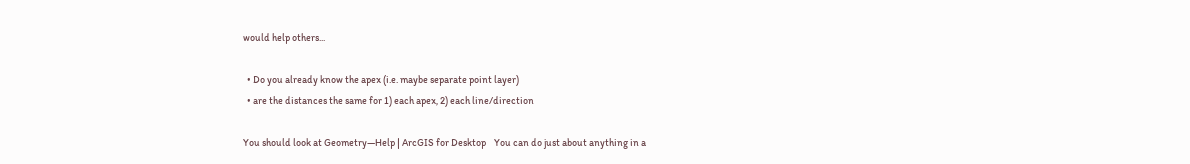would help others...

  • Do you already know the apex (i.e. maybe separate point layer)
  • are the distances the same for 1) each apex, 2) each line/direction

You should look at Geometry—Help | ArcGIS for Desktop    You can do just about anything in a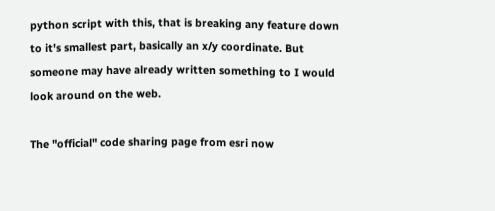python script with this, that is breaking any feature down to it's smallest part, basically an x/y coordinate. But someone may have already written something to I would look around on the web.

The "official" code sharing page from esri now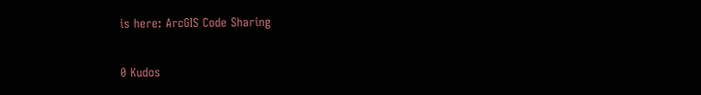is here: ArcGIS Code Sharing

0 Kudos